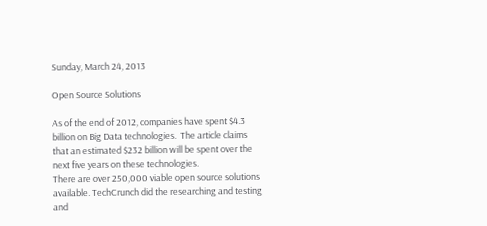Sunday, March 24, 2013

Open Source Solutions

As of the end of 2012, companies have spent $4.3 billion on Big Data technologies.  The article claims that an estimated $232 billion will be spent over the next five years on these technologies.
There are over 250,000 viable open source solutions available. TechCrunch did the researching and testing and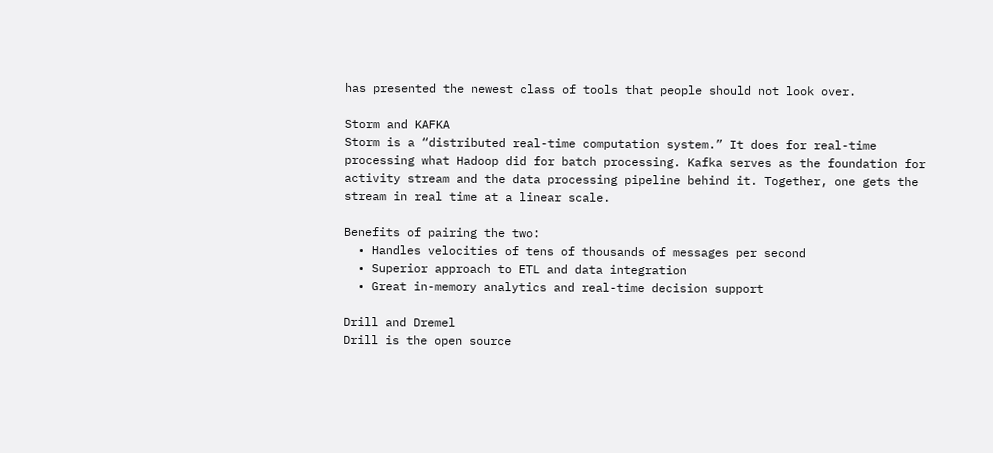has presented the newest class of tools that people should not look over.

Storm and KAFKA
Storm is a “distributed real-time computation system.” It does for real-time processing what Hadoop did for batch processing. Kafka serves as the foundation for activity stream and the data processing pipeline behind it. Together, one gets the stream in real time at a linear scale.

Benefits of pairing the two:
  • Handles velocities of tens of thousands of messages per second
  • Superior approach to ETL and data integration
  • Great in-memory analytics and real-time decision support

Drill and Dremel
Drill is the open source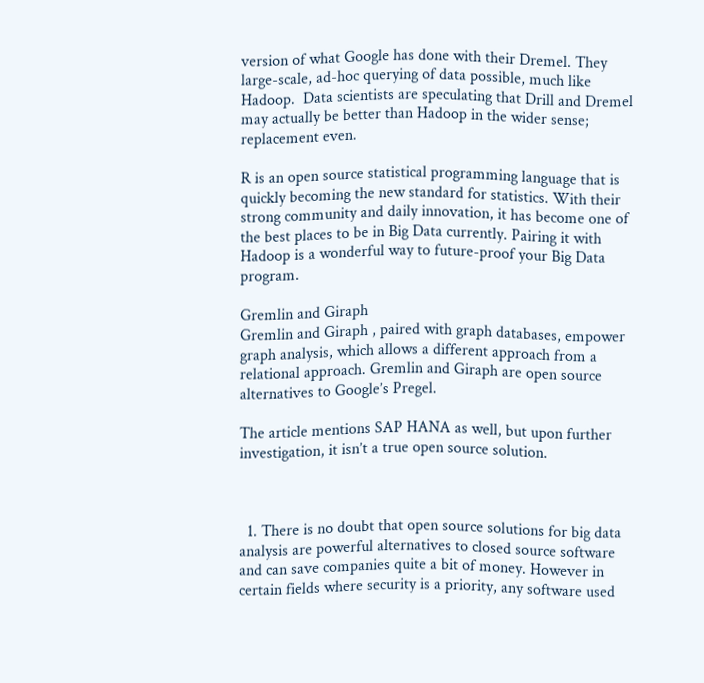version of what Google has done with their Dremel. They large-scale, ad-hoc querying of data possible, much like Hadoop.  Data scientists are speculating that Drill and Dremel may actually be better than Hadoop in the wider sense; replacement even.

R is an open source statistical programming language that is quickly becoming the new standard for statistics. With their strong community and daily innovation, it has become one of the best places to be in Big Data currently. Pairing it with Hadoop is a wonderful way to future-proof your Big Data program.

Gremlin and Giraph
Gremlin and Giraph , paired with graph databases, empower graph analysis, which allows a different approach from a relational approach. Gremlin and Giraph are open source alternatives to Google’s Pregel.

The article mentions SAP HANA as well, but upon further investigation, it isn’t a true open source solution.



  1. There is no doubt that open source solutions for big data analysis are powerful alternatives to closed source software and can save companies quite a bit of money. However in certain fields where security is a priority, any software used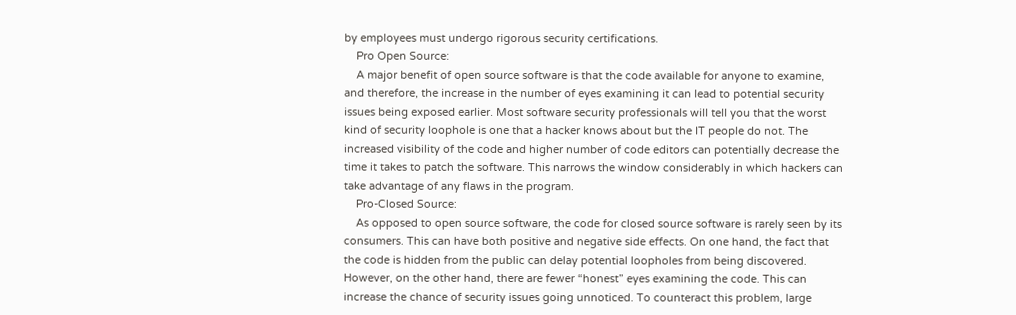by employees must undergo rigorous security certifications.
    Pro Open Source:
    A major benefit of open source software is that the code available for anyone to examine, and therefore, the increase in the number of eyes examining it can lead to potential security issues being exposed earlier. Most software security professionals will tell you that the worst kind of security loophole is one that a hacker knows about but the IT people do not. The increased visibility of the code and higher number of code editors can potentially decrease the time it takes to patch the software. This narrows the window considerably in which hackers can take advantage of any flaws in the program.
    Pro-Closed Source:
    As opposed to open source software, the code for closed source software is rarely seen by its consumers. This can have both positive and negative side effects. On one hand, the fact that the code is hidden from the public can delay potential loopholes from being discovered. However, on the other hand, there are fewer “honest” eyes examining the code. This can increase the chance of security issues going unnoticed. To counteract this problem, large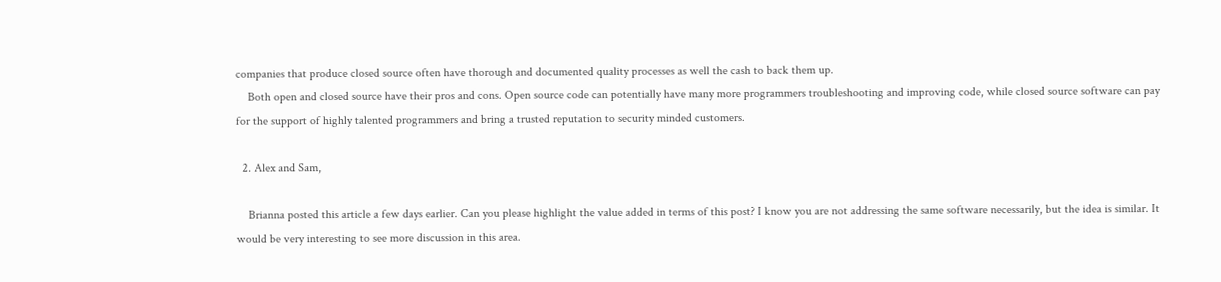companies that produce closed source often have thorough and documented quality processes as well the cash to back them up.
    Both open and closed source have their pros and cons. Open source code can potentially have many more programmers troubleshooting and improving code, while closed source software can pay for the support of highly talented programmers and bring a trusted reputation to security minded customers.

  2. Alex and Sam,

    Brianna posted this article a few days earlier. Can you please highlight the value added in terms of this post? I know you are not addressing the same software necessarily, but the idea is similar. It would be very interesting to see more discussion in this area.